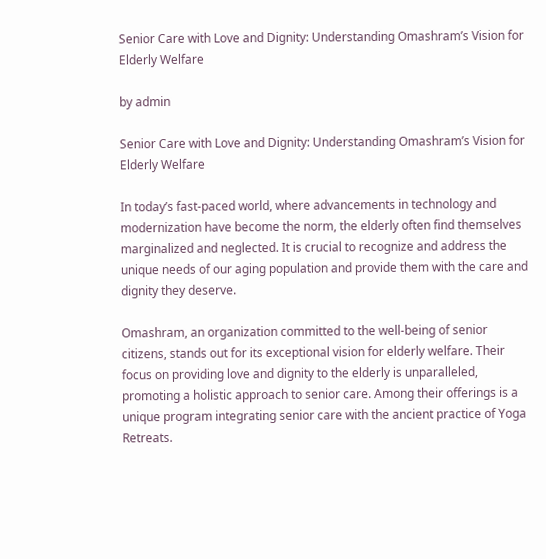Senior Care with Love and Dignity: Understanding Omashram’s Vision for Elderly Welfare

by admin

Senior Care with Love and Dignity: Understanding Omashram’s Vision for Elderly Welfare

In today’s fast-paced world, where advancements in technology and modernization have become the norm, the elderly often find themselves marginalized and neglected. It is crucial to recognize and address the unique needs of our aging population and provide them with the care and dignity they deserve.

Omashram, an organization committed to the well-being of senior citizens, stands out for its exceptional vision for elderly welfare. Their focus on providing love and dignity to the elderly is unparalleled, promoting a holistic approach to senior care. Among their offerings is a unique program integrating senior care with the ancient practice of Yoga Retreats.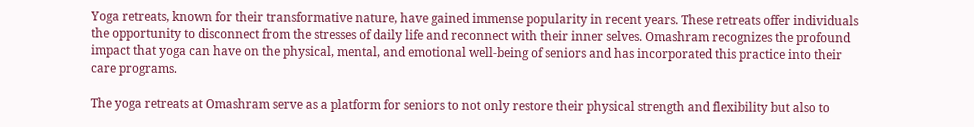Yoga retreats, known for their transformative nature, have gained immense popularity in recent years. These retreats offer individuals the opportunity to disconnect from the stresses of daily life and reconnect with their inner selves. Omashram recognizes the profound impact that yoga can have on the physical, mental, and emotional well-being of seniors and has incorporated this practice into their care programs.

The yoga retreats at Omashram serve as a platform for seniors to not only restore their physical strength and flexibility but also to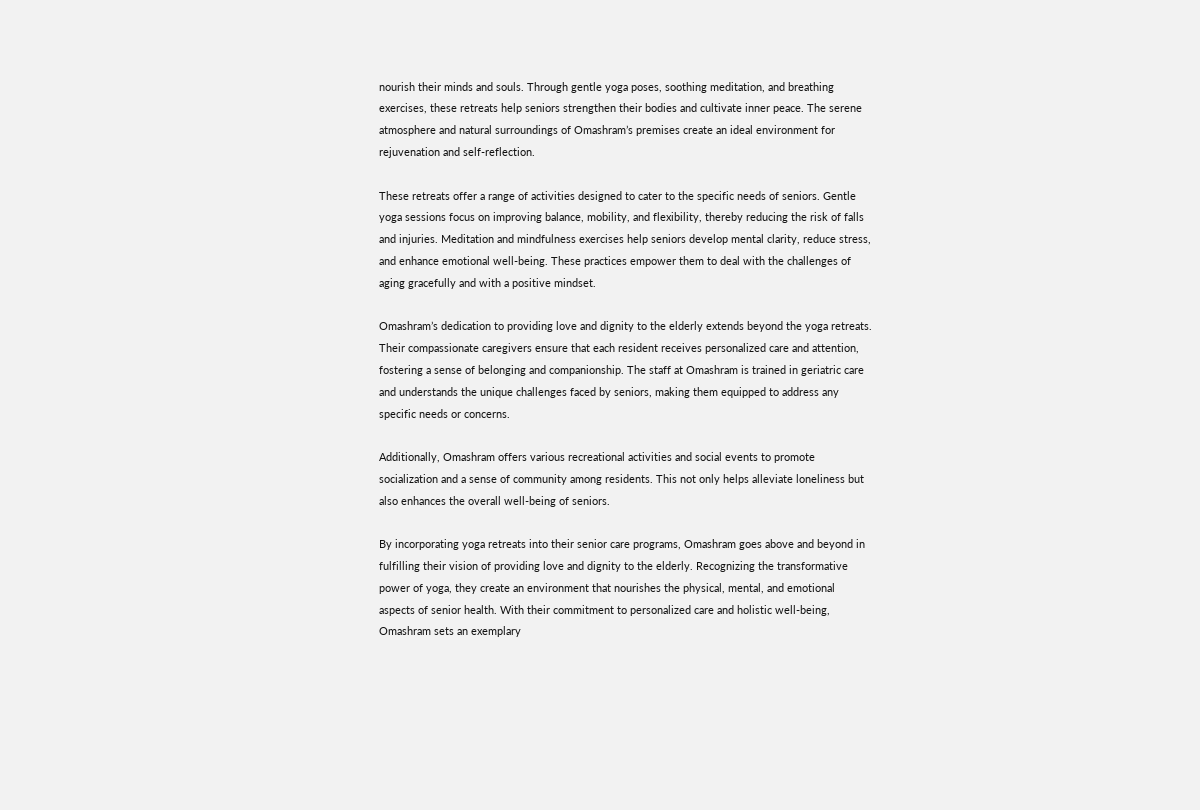nourish their minds and souls. Through gentle yoga poses, soothing meditation, and breathing exercises, these retreats help seniors strengthen their bodies and cultivate inner peace. The serene atmosphere and natural surroundings of Omashram’s premises create an ideal environment for rejuvenation and self-reflection.

These retreats offer a range of activities designed to cater to the specific needs of seniors. Gentle yoga sessions focus on improving balance, mobility, and flexibility, thereby reducing the risk of falls and injuries. Meditation and mindfulness exercises help seniors develop mental clarity, reduce stress, and enhance emotional well-being. These practices empower them to deal with the challenges of aging gracefully and with a positive mindset.

Omashram’s dedication to providing love and dignity to the elderly extends beyond the yoga retreats. Their compassionate caregivers ensure that each resident receives personalized care and attention, fostering a sense of belonging and companionship. The staff at Omashram is trained in geriatric care and understands the unique challenges faced by seniors, making them equipped to address any specific needs or concerns.

Additionally, Omashram offers various recreational activities and social events to promote socialization and a sense of community among residents. This not only helps alleviate loneliness but also enhances the overall well-being of seniors.

By incorporating yoga retreats into their senior care programs, Omashram goes above and beyond in fulfilling their vision of providing love and dignity to the elderly. Recognizing the transformative power of yoga, they create an environment that nourishes the physical, mental, and emotional aspects of senior health. With their commitment to personalized care and holistic well-being, Omashram sets an exemplary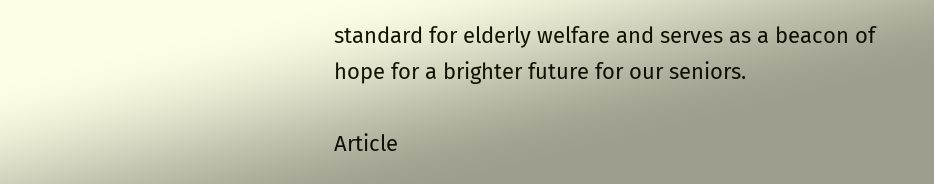standard for elderly welfare and serves as a beacon of hope for a brighter future for our seniors.

Article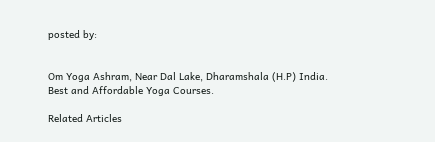posted by:


Om Yoga Ashram, Near Dal Lake, Dharamshala (H.P) India.
Best and Affordable Yoga Courses.

Related Articles